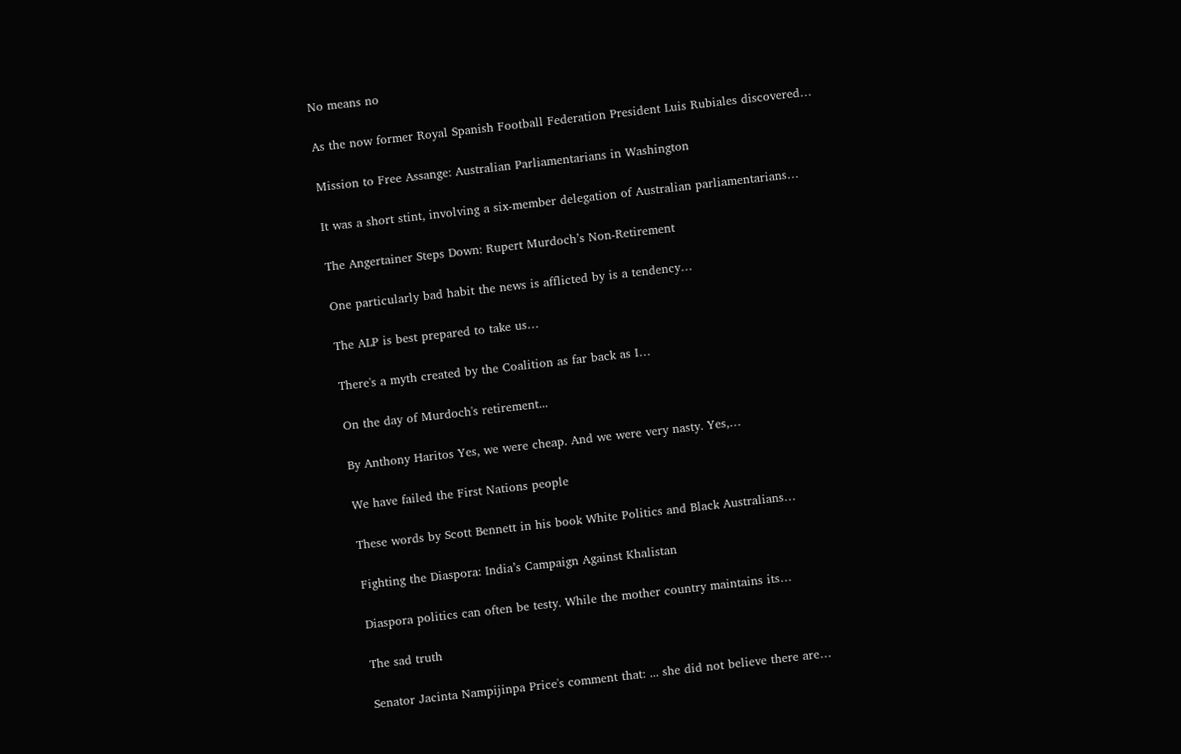No means no

As the now former Royal Spanish Football Federation President Luis Rubiales discovered…

Mission to Free Assange: Australian Parliamentarians in Washington

It was a short stint, involving a six-member delegation of Australian parliamentarians…

The Angertainer Steps Down: Rupert Murdoch’s Non-Retirement

One particularly bad habit the news is afflicted by is a tendency…

The ALP is best prepared to take us…

There's a myth created by the Coalition as far back as I…

On the day of Murdoch's retirement...

By Anthony Haritos Yes, we were cheap. And we were very nasty. Yes,…

We have failed the First Nations people

These words by Scott Bennett in his book White Politics and Black Australians…

Fighting the Diaspora: India’s Campaign Against Khalistan

Diaspora politics can often be testy. While the mother country maintains its…

The sad truth

Senator Jacinta Nampijinpa Price's comment that: ... she did not believe there are…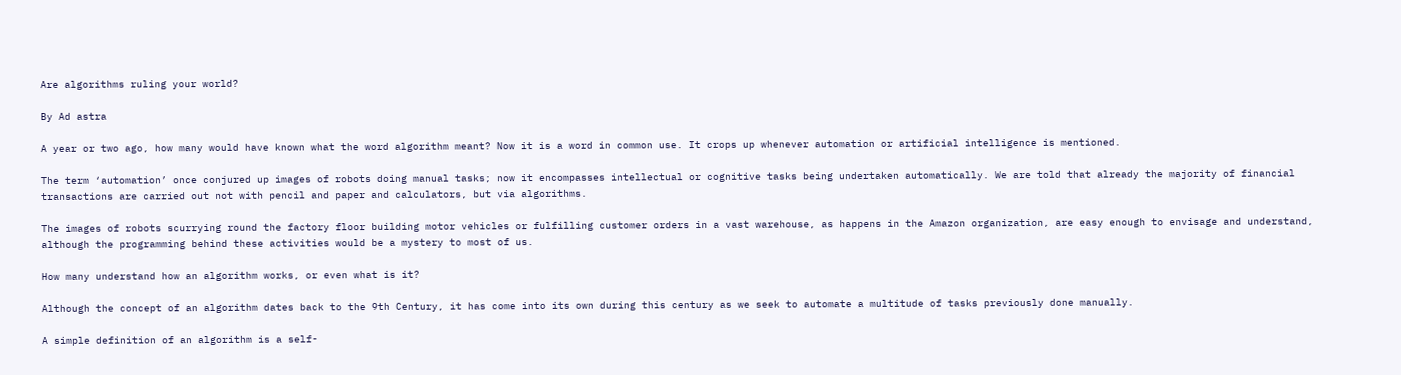Are algorithms ruling your world?

By Ad astra

A year or two ago, how many would have known what the word algorithm meant? Now it is a word in common use. It crops up whenever automation or artificial intelligence is mentioned.

The term ‘automation’ once conjured up images of robots doing manual tasks; now it encompasses intellectual or cognitive tasks being undertaken automatically. We are told that already the majority of financial transactions are carried out not with pencil and paper and calculators, but via algorithms.

The images of robots scurrying round the factory floor building motor vehicles or fulfilling customer orders in a vast warehouse, as happens in the Amazon organization, are easy enough to envisage and understand, although the programming behind these activities would be a mystery to most of us.

How many understand how an algorithm works, or even what is it?

Although the concept of an algorithm dates back to the 9th Century, it has come into its own during this century as we seek to automate a multitude of tasks previously done manually.

A simple definition of an algorithm is a self-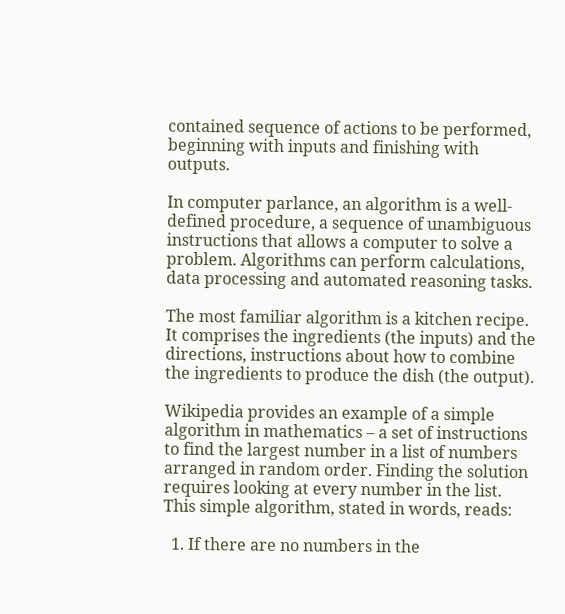contained sequence of actions to be performed, beginning with inputs and finishing with outputs.

In computer parlance, an algorithm is a well-defined procedure, a sequence of unambiguous instructions that allows a computer to solve a problem. Algorithms can perform calculations, data processing and automated reasoning tasks.

The most familiar algorithm is a kitchen recipe. It comprises the ingredients (the inputs) and the directions, instructions about how to combine the ingredients to produce the dish (the output).

Wikipedia provides an example of a simple algorithm in mathematics – a set of instructions to find the largest number in a list of numbers arranged in random order. Finding the solution requires looking at every number in the list. This simple algorithm, stated in words, reads:

  1. If there are no numbers in the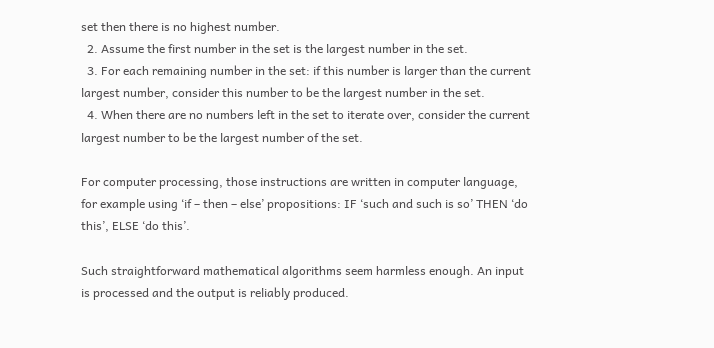set then there is no highest number.
  2. Assume the first number in the set is the largest number in the set.
  3. For each remaining number in the set: if this number is larger than the current largest number, consider this number to be the largest number in the set.
  4. When there are no numbers left in the set to iterate over, consider the current largest number to be the largest number of the set.

For computer processing, those instructions are written in computer language, for example using ‘if – then – else’ propositions: IF ‘such and such is so’ THEN ‘do this’, ELSE ‘do this’.

Such straightforward mathematical algorithms seem harmless enough. An input is processed and the output is reliably produced.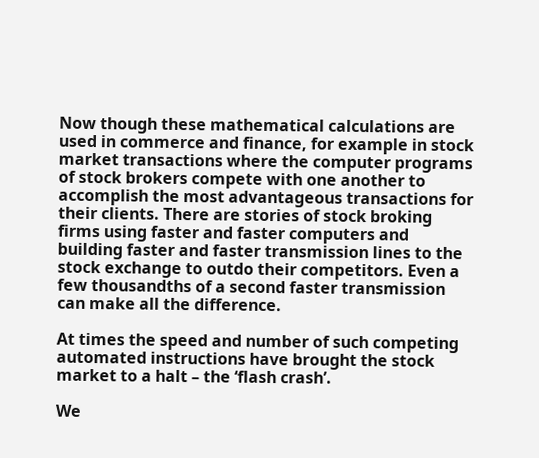Now though these mathematical calculations are used in commerce and finance, for example in stock market transactions where the computer programs of stock brokers compete with one another to accomplish the most advantageous transactions for their clients. There are stories of stock broking firms using faster and faster computers and building faster and faster transmission lines to the stock exchange to outdo their competitors. Even a few thousandths of a second faster transmission can make all the difference.

At times the speed and number of such competing automated instructions have brought the stock market to a halt – the ‘flash crash’.

We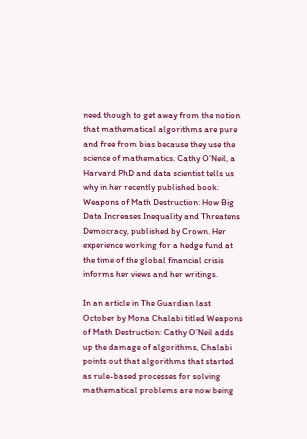need though to get away from the notion that mathematical algorithms are pure and free from bias because they use the science of mathematics. Cathy O’Neil, a Harvard PhD and data scientist tells us why in her recently published book: Weapons of Math Destruction: How Big Data Increases Inequality and Threatens Democracy, published by Crown. Her experience working for a hedge fund at the time of the global financial crisis informs her views and her writings.

In an article in The Guardian last October by Mona Chalabi titled Weapons of Math Destruction: Cathy O’Neil adds up the damage of algorithms, Chalabi points out that algorithms that started as rule-based processes for solving mathematical problems are now being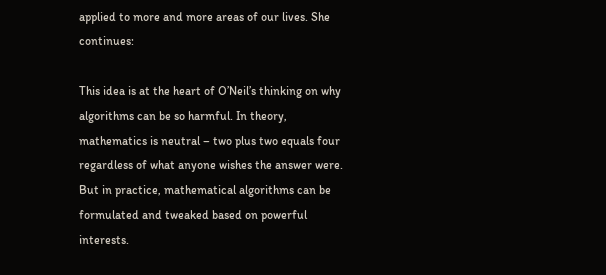applied to more and more areas of our lives. She continues:

This idea is at the heart of O’Neil’s thinking on why algorithms can be so harmful. In theory, mathematics is neutral – two plus two equals four regardless of what anyone wishes the answer were. But in practice, mathematical algorithms can be formulated and tweaked based on powerful interests.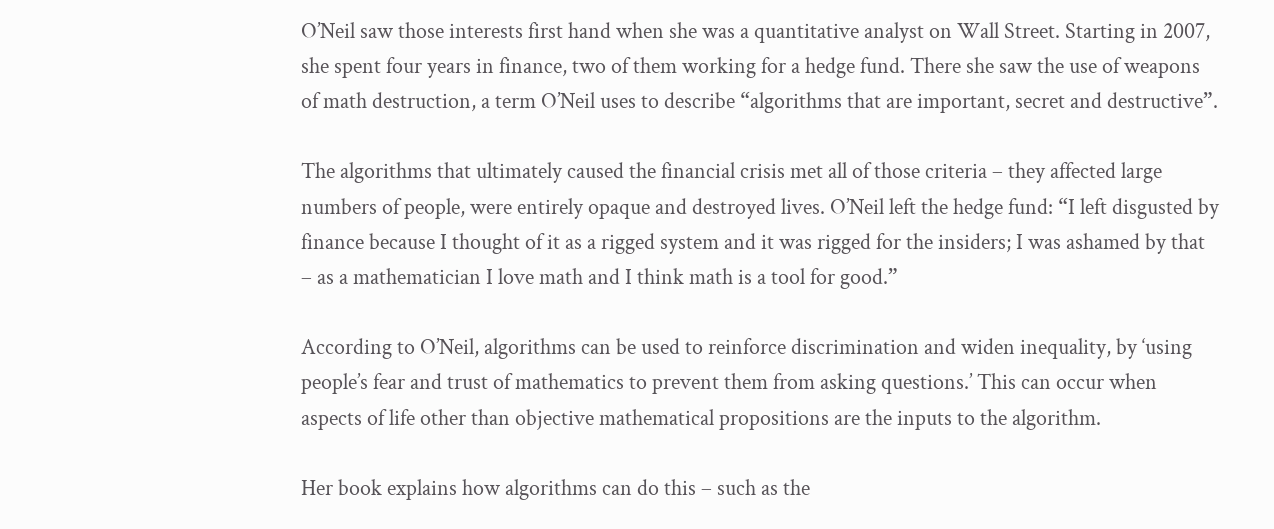O’Neil saw those interests first hand when she was a quantitative analyst on Wall Street. Starting in 2007, she spent four years in finance, two of them working for a hedge fund. There she saw the use of weapons of math destruction, a term O’Neil uses to describe “algorithms that are important, secret and destructive”.

The algorithms that ultimately caused the financial crisis met all of those criteria – they affected large numbers of people, were entirely opaque and destroyed lives. O’Neil left the hedge fund: “I left disgusted by finance because I thought of it as a rigged system and it was rigged for the insiders; I was ashamed by that – as a mathematician I love math and I think math is a tool for good.”

According to O’Neil, algorithms can be used to reinforce discrimination and widen inequality, by ‘using people’s fear and trust of mathematics to prevent them from asking questions.’ This can occur when aspects of life other than objective mathematical propositions are the inputs to the algorithm.

Her book explains how algorithms can do this – such as the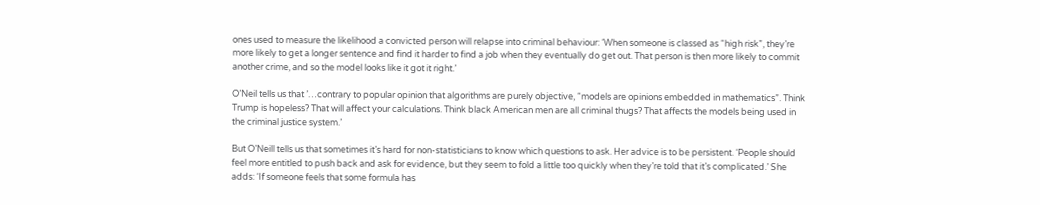ones used to measure the likelihood a convicted person will relapse into criminal behaviour: ‘When someone is classed as “high risk”, they’re more likely to get a longer sentence and find it harder to find a job when they eventually do get out. That person is then more likely to commit another crime, and so the model looks like it got it right.’

O’Neil tells us that ’…contrary to popular opinion that algorithms are purely objective, “models are opinions embedded in mathematics”. Think Trump is hopeless? That will affect your calculations. Think black American men are all criminal thugs? That affects the models being used in the criminal justice system.’

But O’Neill tells us that sometimes it’s hard for non-statisticians to know which questions to ask. Her advice is to be persistent. ‘People should feel more entitled to push back and ask for evidence, but they seem to fold a little too quickly when they’re told that it’s complicated.’ She adds: ‘If someone feels that some formula has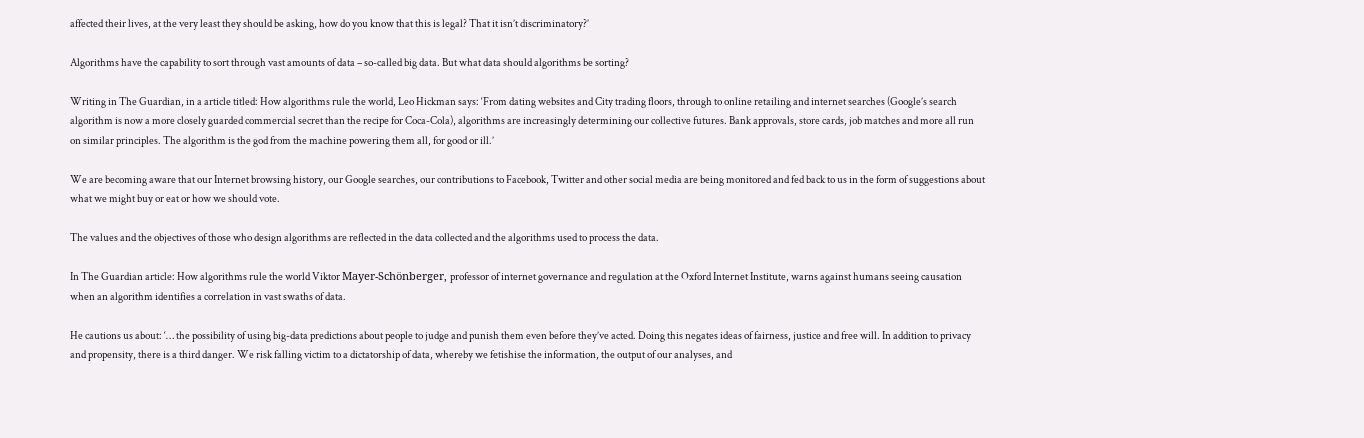affected their lives, at the very least they should be asking, how do you know that this is legal? That it isn’t discriminatory?’

Algorithms have the capability to sort through vast amounts of data – so-called big data. But what data should algorithms be sorting?

Writing in The Guardian, in a article titled: How algorithms rule the world, Leo Hickman says: ‘From dating websites and City trading floors, through to online retailing and internet searches (Google’s search algorithm is now a more closely guarded commercial secret than the recipe for Coca-Cola), algorithms are increasingly determining our collective futures. Bank approvals, store cards, job matches and more all run on similar principles. The algorithm is the god from the machine powering them all, for good or ill.’

We are becoming aware that our Internet browsing history, our Google searches, our contributions to Facebook, Twitter and other social media are being monitored and fed back to us in the form of suggestions about what we might buy or eat or how we should vote.

The values and the objectives of those who design algorithms are reflected in the data collected and the algorithms used to process the data.

In The Guardian article: How algorithms rule the world Viktor Mayer-Schönberger, professor of internet governance and regulation at the Oxford Internet Institute, warns against humans seeing causation when an algorithm identifies a correlation in vast swaths of data.

He cautions us about: ‘… the possibility of using big-data predictions about people to judge and punish them even before they’ve acted. Doing this negates ideas of fairness, justice and free will. In addition to privacy and propensity, there is a third danger. We risk falling victim to a dictatorship of data, whereby we fetishise the information, the output of our analyses, and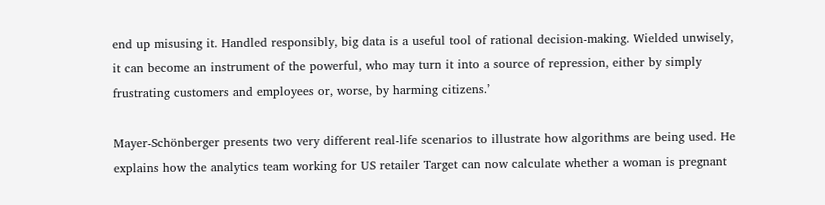end up misusing it. Handled responsibly, big data is a useful tool of rational decision-making. Wielded unwisely, it can become an instrument of the powerful, who may turn it into a source of repression, either by simply frustrating customers and employees or, worse, by harming citizens.’

Mayer-Schönberger presents two very different real-life scenarios to illustrate how algorithms are being used. He explains how the analytics team working for US retailer Target can now calculate whether a woman is pregnant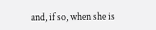and, if so, when she is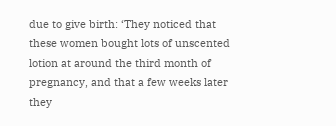due to give birth: ‘They noticed that these women bought lots of unscented lotion at around the third month of pregnancy, and that a few weeks later they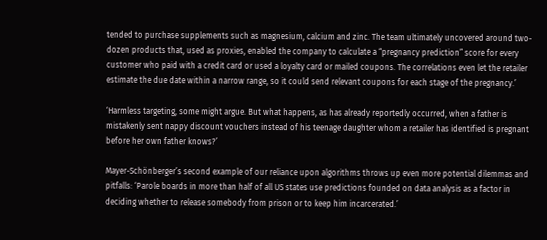tended to purchase supplements such as magnesium, calcium and zinc. The team ultimately uncovered around two-dozen products that, used as proxies, enabled the company to calculate a “pregnancy prediction” score for every customer who paid with a credit card or used a loyalty card or mailed coupons. The correlations even let the retailer estimate the due date within a narrow range, so it could send relevant coupons for each stage of the pregnancy.’

‘Harmless targeting, some might argue. But what happens, as has already reportedly occurred, when a father is mistakenly sent nappy discount vouchers instead of his teenage daughter whom a retailer has identified is pregnant before her own father knows?’

Mayer-Schönberger’s second example of our reliance upon algorithms throws up even more potential dilemmas and pitfalls: ‘Parole boards in more than half of all US states use predictions founded on data analysis as a factor in deciding whether to release somebody from prison or to keep him incarcerated.’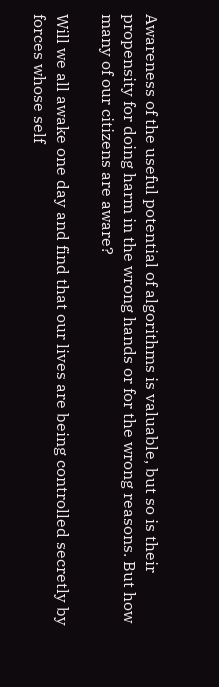Awareness of the useful potential of algorithms is valuable, but so is their propensity for doing harm in the wrong hands or for the wrong reasons. But how many of our citizens are aware?

Will we all awake one day and find that our lives are being controlled secretly by forces whose self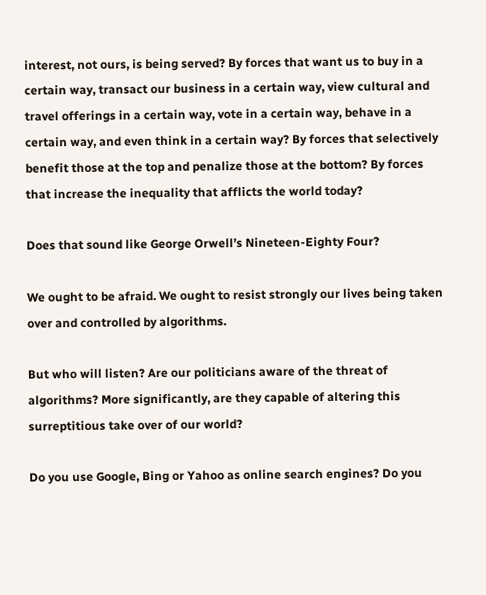interest, not ours, is being served? By forces that want us to buy in a certain way, transact our business in a certain way, view cultural and travel offerings in a certain way, vote in a certain way, behave in a certain way, and even think in a certain way? By forces that selectively benefit those at the top and penalize those at the bottom? By forces that increase the inequality that afflicts the world today?

Does that sound like George Orwell’s Nineteen-Eighty Four?

We ought to be afraid. We ought to resist strongly our lives being taken over and controlled by algorithms.

But who will listen? Are our politicians aware of the threat of algorithms? More significantly, are they capable of altering this surreptitious take over of our world?

Do you use Google, Bing or Yahoo as online search engines? Do you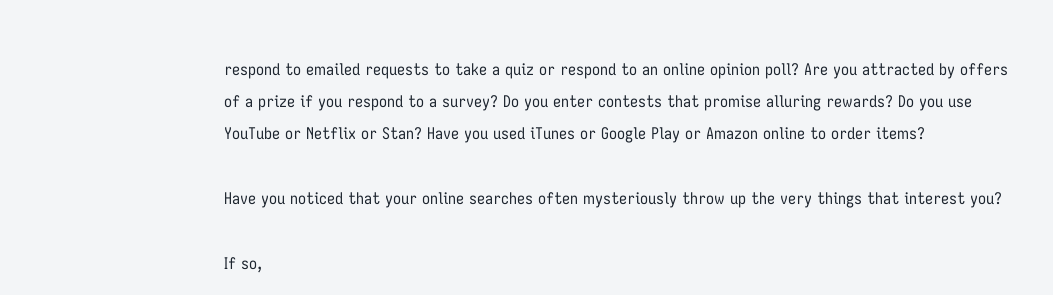respond to emailed requests to take a quiz or respond to an online opinion poll? Are you attracted by offers of a prize if you respond to a survey? Do you enter contests that promise alluring rewards? Do you use YouTube or Netflix or Stan? Have you used iTunes or Google Play or Amazon online to order items?

Have you noticed that your online searches often mysteriously throw up the very things that interest you?

If so,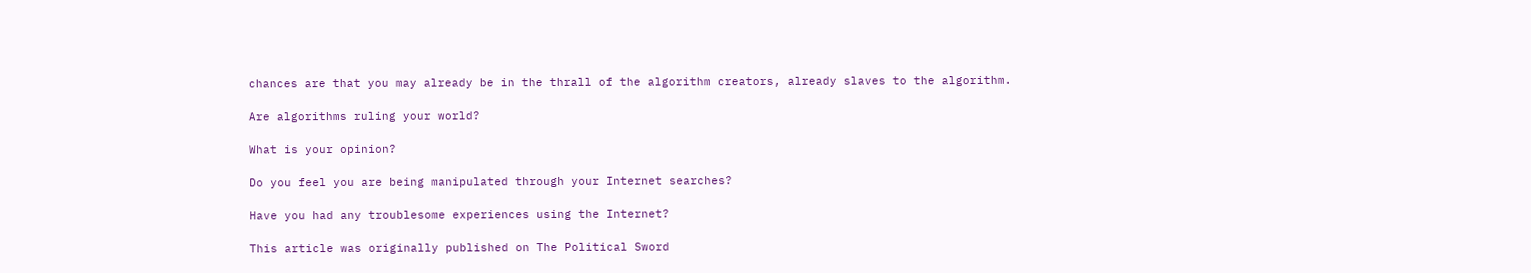chances are that you may already be in the thrall of the algorithm creators, already slaves to the algorithm.

Are algorithms ruling your world?

What is your opinion?

Do you feel you are being manipulated through your Internet searches?

Have you had any troublesome experiences using the Internet?

This article was originally published on The Political Sword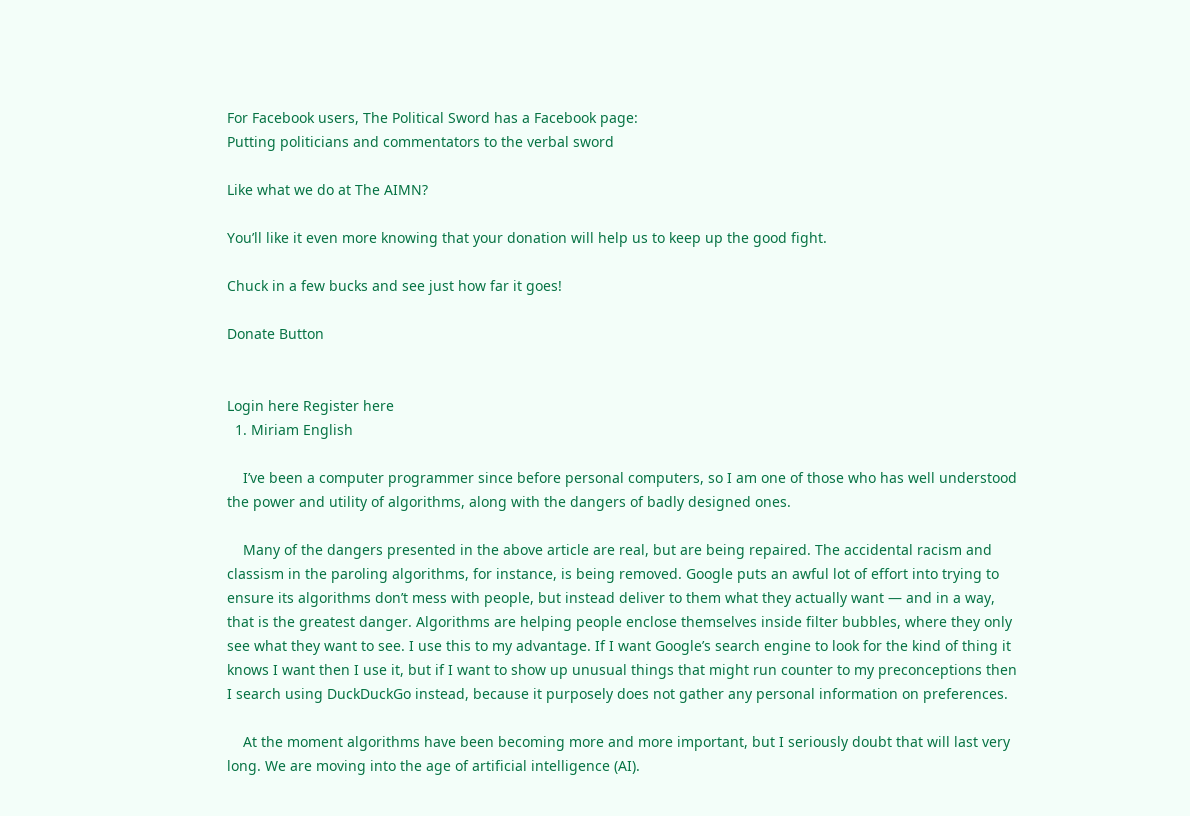For Facebook users, The Political Sword has a Facebook page:
Putting politicians and commentators to the verbal sword

Like what we do at The AIMN?

You’ll like it even more knowing that your donation will help us to keep up the good fight.

Chuck in a few bucks and see just how far it goes!

Donate Button


Login here Register here
  1. Miriam English

    I’ve been a computer programmer since before personal computers, so I am one of those who has well understood the power and utility of algorithms, along with the dangers of badly designed ones.

    Many of the dangers presented in the above article are real, but are being repaired. The accidental racism and classism in the paroling algorithms, for instance, is being removed. Google puts an awful lot of effort into trying to ensure its algorithms don’t mess with people, but instead deliver to them what they actually want — and in a way, that is the greatest danger. Algorithms are helping people enclose themselves inside filter bubbles, where they only see what they want to see. I use this to my advantage. If I want Google’s search engine to look for the kind of thing it knows I want then I use it, but if I want to show up unusual things that might run counter to my preconceptions then I search using DuckDuckGo instead, because it purposely does not gather any personal information on preferences.

    At the moment algorithms have been becoming more and more important, but I seriously doubt that will last very long. We are moving into the age of artificial intelligence (AI).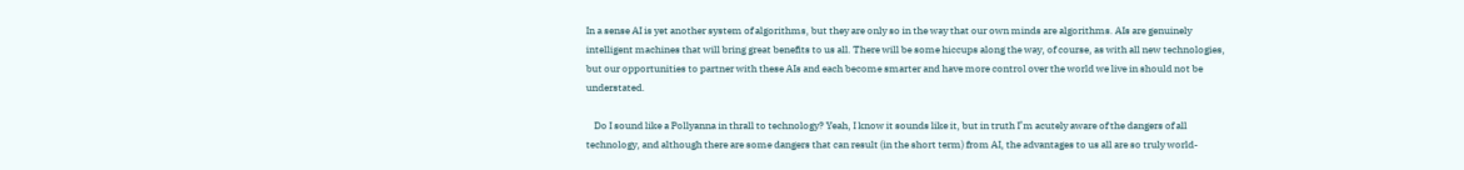In a sense AI is yet another system of algorithms, but they are only so in the way that our own minds are algorithms. AIs are genuinely intelligent machines that will bring great benefits to us all. There will be some hiccups along the way, of course, as with all new technologies, but our opportunities to partner with these AIs and each become smarter and have more control over the world we live in should not be understated.

    Do I sound like a Pollyanna in thrall to technology? Yeah, I know it sounds like it, but in truth I’m acutely aware of the dangers of all technology, and although there are some dangers that can result (in the short term) from AI, the advantages to us all are so truly world-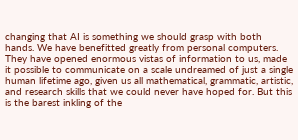changing that AI is something we should grasp with both hands. We have benefitted greatly from personal computers. They have opened enormous vistas of information to us, made it possible to communicate on a scale undreamed of just a single human lifetime ago, given us all mathematical, grammatic, artistic, and research skills that we could never have hoped for. But this is the barest inkling of the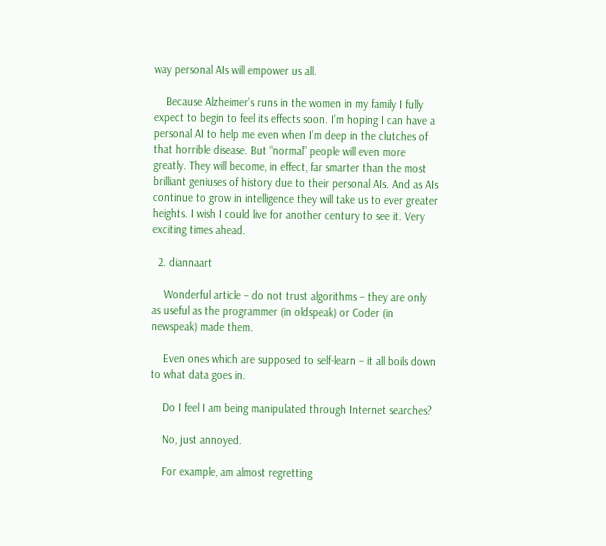way personal AIs will empower us all.

    Because Alzheimer’s runs in the women in my family I fully expect to begin to feel its effects soon. I’m hoping I can have a personal AI to help me even when I’m deep in the clutches of that horrible disease. But “normal” people will even more greatly. They will become, in effect, far smarter than the most brilliant geniuses of history due to their personal AIs. And as AIs continue to grow in intelligence they will take us to ever greater heights. I wish I could live for another century to see it. Very exciting times ahead.

  2. diannaart

    Wonderful article – do not trust algorithms – they are only as useful as the programmer (in oldspeak) or Coder (in newspeak) made them.

    Even ones which are supposed to self-learn – it all boils down to what data goes in.

    Do I feel I am being manipulated through Internet searches?

    No, just annoyed.

    For example, am almost regretting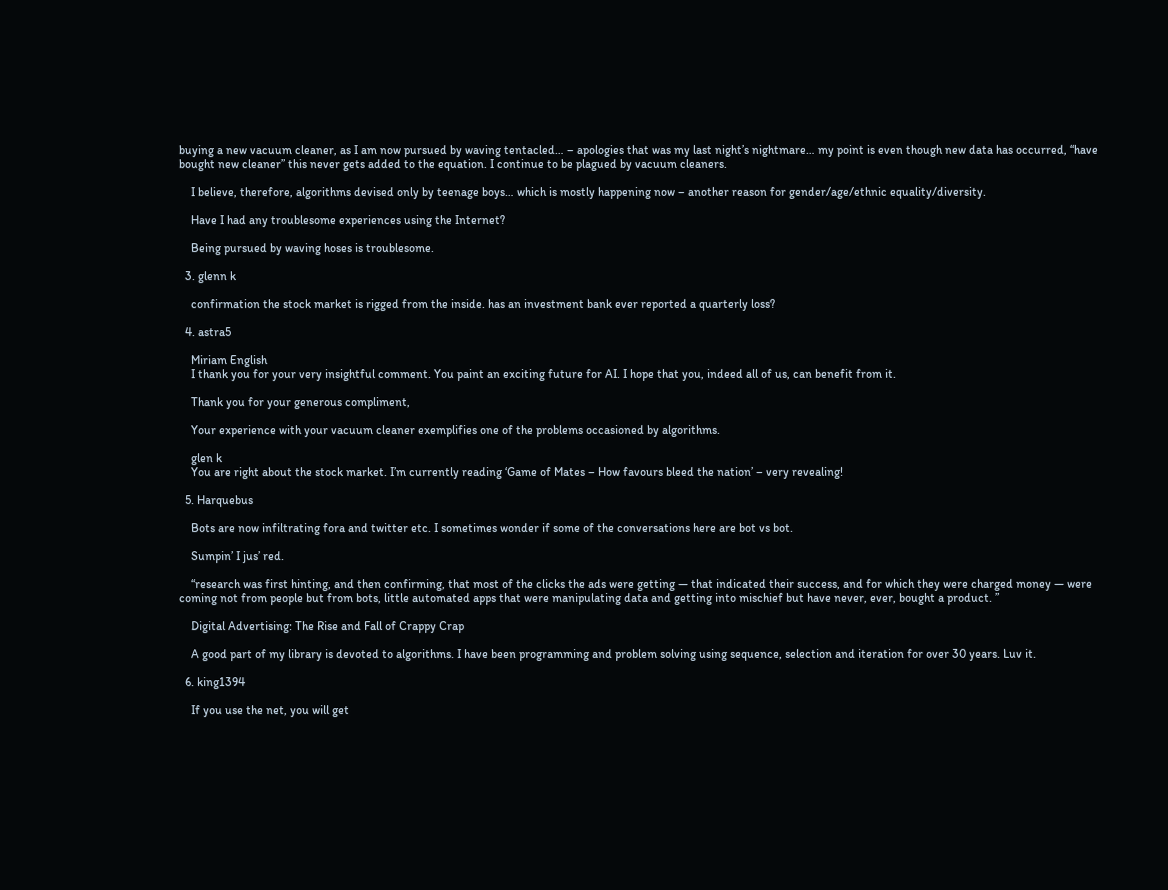buying a new vacuum cleaner, as I am now pursued by waving tentacled… – apologies that was my last night’s nightmare… my point is even though new data has occurred, “have bought new cleaner” this never gets added to the equation. I continue to be plagued by vacuum cleaners.

    I believe, therefore, algorithms devised only by teenage boys… which is mostly happening now – another reason for gender/age/ethnic equality/diversity.

    Have I had any troublesome experiences using the Internet?

    Being pursued by waving hoses is troublesome.

  3. glenn k

    confirmation the stock market is rigged from the inside. has an investment bank ever reported a quarterly loss?

  4. astra5

    Miriam English
    I thank you for your very insightful comment. You paint an exciting future for AI. I hope that you, indeed all of us, can benefit from it.

    Thank you for your generous compliment,

    Your experience with your vacuum cleaner exemplifies one of the problems occasioned by algorithms.

    glen k
    You are right about the stock market. I’m currently reading ‘Game of Mates – How favours bleed the nation’ – very revealing!

  5. Harquebus

    Bots are now infiltrating fora and twitter etc. I sometimes wonder if some of the conversations here are bot vs bot.

    Sumpin’ I jus’ red.

    “research was first hinting, and then confirming, that most of the clicks the ads were getting — that indicated their success, and for which they were charged money — were coming not from people but from bots, little automated apps that were manipulating data and getting into mischief but have never, ever, bought a product. ”

    Digital Advertising: The Rise and Fall of Crappy Crap

    A good part of my library is devoted to algorithms. I have been programming and problem solving using sequence, selection and iteration for over 30 years. Luv it.

  6. king1394

    If you use the net, you will get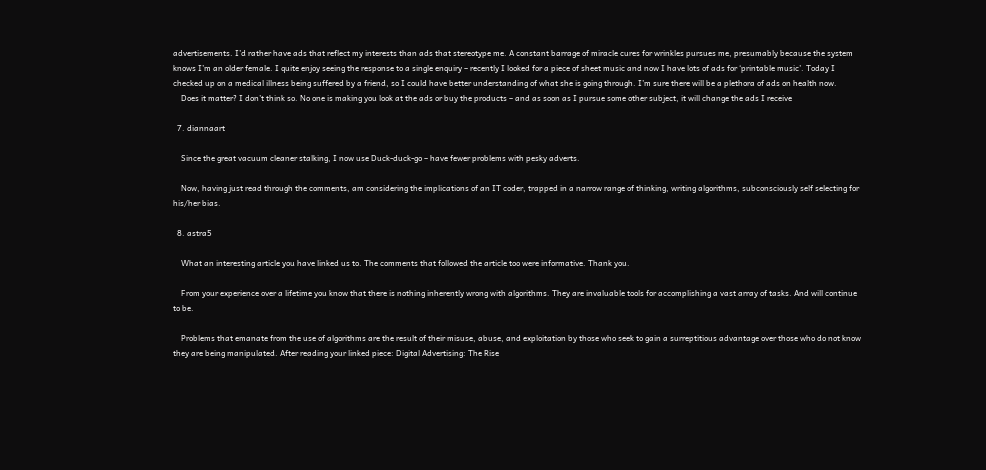advertisements. I’d rather have ads that reflect my interests than ads that stereotype me. A constant barrage of miracle cures for wrinkles pursues me, presumably because the system knows I’m an older female. I quite enjoy seeing the response to a single enquiry – recently I looked for a piece of sheet music and now I have lots of ads for ‘printable music’. Today I checked up on a medical illness being suffered by a friend, so I could have better understanding of what she is going through. I’m sure there will be a plethora of ads on health now.
    Does it matter? I don’t think so. No one is making you look at the ads or buy the products – and as soon as I pursue some other subject, it will change the ads I receive

  7. diannaart

    Since the great vacuum cleaner stalking, I now use Duck-duck-go – have fewer problems with pesky adverts.

    Now, having just read through the comments, am considering the implications of an IT coder, trapped in a narrow range of thinking, writing algorithms, subconsciously self selecting for his/her bias.

  8. astra5

    What an interesting article you have linked us to. The comments that followed the article too were informative. Thank you.

    From your experience over a lifetime you know that there is nothing inherently wrong with algorithms. They are invaluable tools for accomplishing a vast array of tasks. And will continue to be.

    Problems that emanate from the use of algorithms are the result of their misuse, abuse, and exploitation by those who seek to gain a surreptitious advantage over those who do not know they are being manipulated. After reading your linked piece: Digital Advertising: The Rise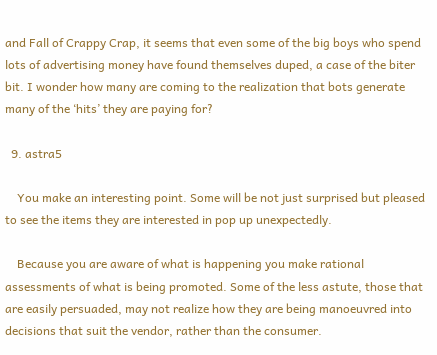and Fall of Crappy Crap, it seems that even some of the big boys who spend lots of advertising money have found themselves duped, a case of the biter bit. I wonder how many are coming to the realization that bots generate many of the ‘hits’ they are paying for?

  9. astra5

    You make an interesting point. Some will be not just surprised but pleased to see the items they are interested in pop up unexpectedly.

    Because you are aware of what is happening you make rational assessments of what is being promoted. Some of the less astute, those that are easily persuaded, may not realize how they are being manoeuvred into decisions that suit the vendor, rather than the consumer.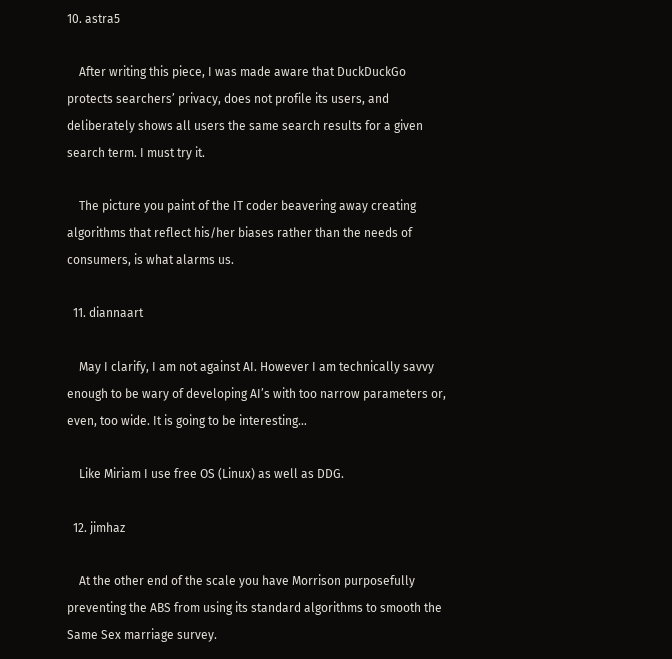10. astra5

    After writing this piece, I was made aware that DuckDuckGo protects searchers’ privacy, does not profile its users, and deliberately shows all users the same search results for a given search term. I must try it.

    The picture you paint of the IT coder beavering away creating algorithms that reflect his/her biases rather than the needs of consumers, is what alarms us.

  11. diannaart

    May I clarify, I am not against AI. However I am technically savvy enough to be wary of developing AI’s with too narrow parameters or, even, too wide. It is going to be interesting…

    Like Miriam I use free OS (Linux) as well as DDG.

  12. jimhaz

    At the other end of the scale you have Morrison purposefully preventing the ABS from using its standard algorithms to smooth the Same Sex marriage survey.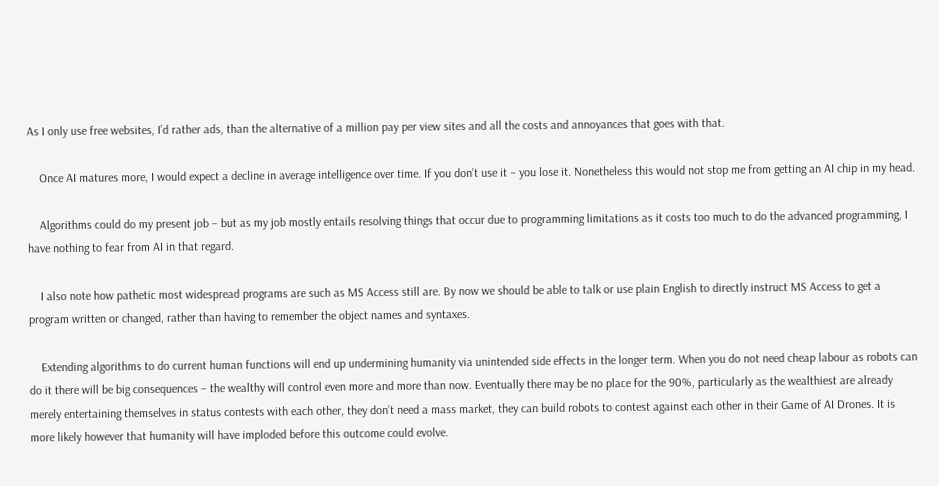As I only use free websites, I’d rather ads, than the alternative of a million pay per view sites and all the costs and annoyances that goes with that.

    Once AI matures more, I would expect a decline in average intelligence over time. If you don’t use it – you lose it. Nonetheless this would not stop me from getting an AI chip in my head.

    Algorithms could do my present job – but as my job mostly entails resolving things that occur due to programming limitations as it costs too much to do the advanced programming, I have nothing to fear from AI in that regard.

    I also note how pathetic most widespread programs are such as MS Access still are. By now we should be able to talk or use plain English to directly instruct MS Access to get a program written or changed, rather than having to remember the object names and syntaxes.

    Extending algorithms to do current human functions will end up undermining humanity via unintended side effects in the longer term. When you do not need cheap labour as robots can do it there will be big consequences – the wealthy will control even more and more than now. Eventually there may be no place for the 90%, particularly as the wealthiest are already merely entertaining themselves in status contests with each other, they don’t need a mass market, they can build robots to contest against each other in their Game of AI Drones. It is more likely however that humanity will have imploded before this outcome could evolve.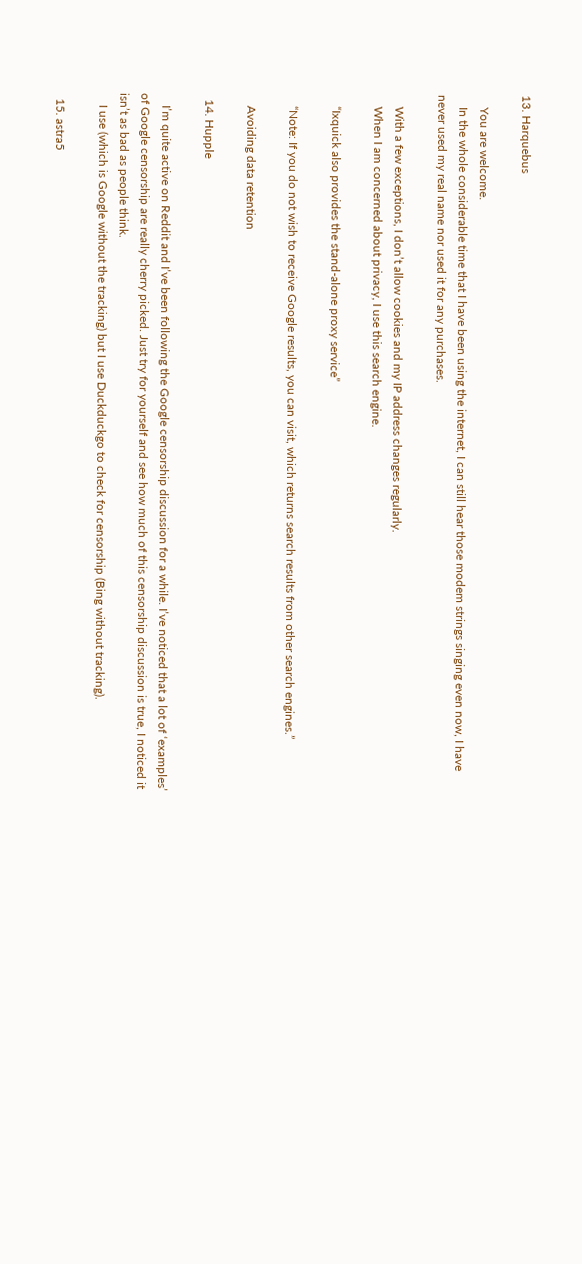13. Harquebus

    You are welcome.
    In the whole considerable time that I have been using the internet, I can still hear those modem strings singing even now, I have never used my real name nor used it for any purchases.

    With a few exceptions, I don’t allow cookies and my IP address changes regularly.
    When I am concerned about privacy, I use this search engine.

    “Ixquick also provides the stand-alone proxy service”

    “Note: If you do not wish to receive Google results, you can visit, which returns search results from other search engines.”

    Avoiding data retention

  14. Hupple

    I’m quite active on Reddit and I’ve been following the Google censorship discussion for a while. I’ve noticed that a lot of ‘examples’ of Google censorship are really cherry picked. Just try for yourself and see how much of this censorship discussion is true, I noticed it isn’t as bad as people think.
    I use (which is Google without the tracking) but I use Duckduckgo to check for censorship (Bing without tracking).

  15. astra5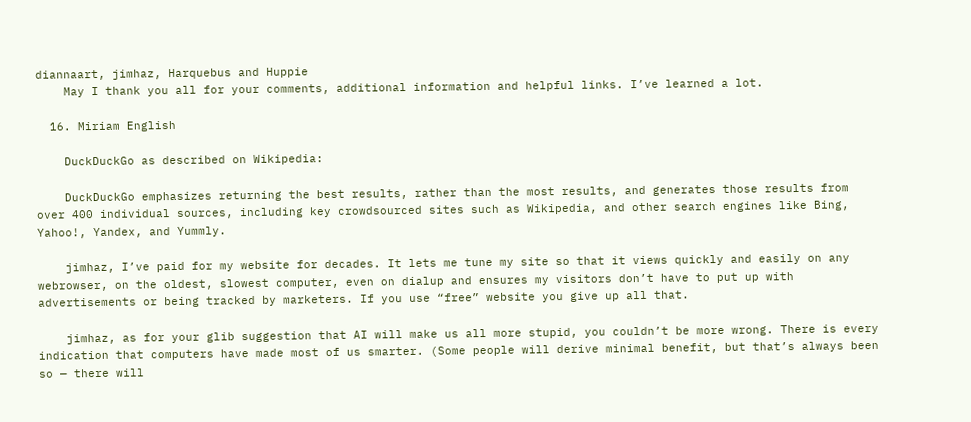diannaart, jimhaz, Harquebus and Huppie
    May I thank you all for your comments, additional information and helpful links. I’ve learned a lot.

  16. Miriam English

    DuckDuckGo as described on Wikipedia:

    DuckDuckGo emphasizes returning the best results, rather than the most results, and generates those results from over 400 individual sources, including key crowdsourced sites such as Wikipedia, and other search engines like Bing, Yahoo!, Yandex, and Yummly.

    jimhaz, I’ve paid for my website for decades. It lets me tune my site so that it views quickly and easily on any webrowser, on the oldest, slowest computer, even on dialup and ensures my visitors don’t have to put up with advertisements or being tracked by marketers. If you use “free” website you give up all that.

    jimhaz, as for your glib suggestion that AI will make us all more stupid, you couldn’t be more wrong. There is every indication that computers have made most of us smarter. (Some people will derive minimal benefit, but that’s always been so — there will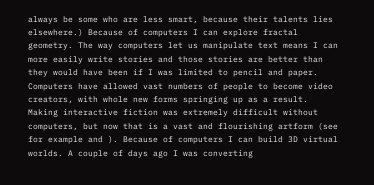always be some who are less smart, because their talents lies elsewhere.) Because of computers I can explore fractal geometry. The way computers let us manipulate text means I can more easily write stories and those stories are better than they would have been if I was limited to pencil and paper. Computers have allowed vast numbers of people to become video creators, with whole new forms springing up as a result. Making interactive fiction was extremely difficult without computers, but now that is a vast and flourishing artform (see for example and ). Because of computers I can build 3D virtual worlds. A couple of days ago I was converting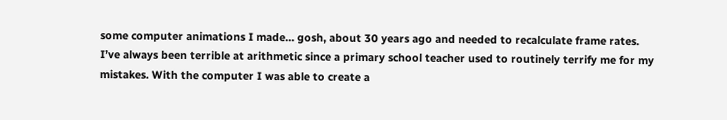some computer animations I made… gosh, about 30 years ago and needed to recalculate frame rates. I’ve always been terrible at arithmetic since a primary school teacher used to routinely terrify me for my mistakes. With the computer I was able to create a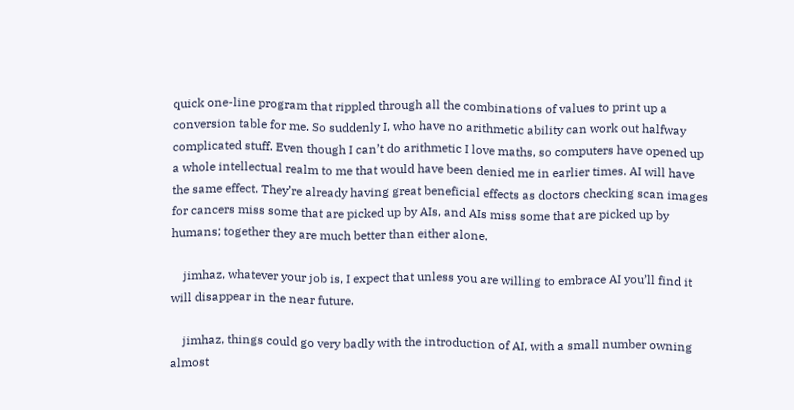quick one-line program that rippled through all the combinations of values to print up a conversion table for me. So suddenly I, who have no arithmetic ability can work out halfway complicated stuff. Even though I can’t do arithmetic I love maths, so computers have opened up a whole intellectual realm to me that would have been denied me in earlier times. AI will have the same effect. They’re already having great beneficial effects as doctors checking scan images for cancers miss some that are picked up by AIs, and AIs miss some that are picked up by humans; together they are much better than either alone.

    jimhaz, whatever your job is, I expect that unless you are willing to embrace AI you’ll find it will disappear in the near future.

    jimhaz, things could go very badly with the introduction of AI, with a small number owning almost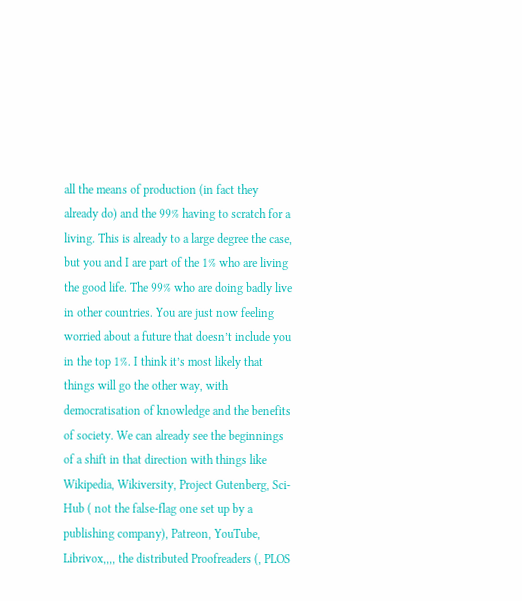all the means of production (in fact they already do) and the 99% having to scratch for a living. This is already to a large degree the case, but you and I are part of the 1% who are living the good life. The 99% who are doing badly live in other countries. You are just now feeling worried about a future that doesn’t include you in the top 1%. I think it’s most likely that things will go the other way, with democratisation of knowledge and the benefits of society. We can already see the beginnings of a shift in that direction with things like Wikipedia, Wikiversity, Project Gutenberg, Sci-Hub ( not the false-flag one set up by a publishing company), Patreon, YouTube, Librivox,,,, the distributed Proofreaders (, PLOS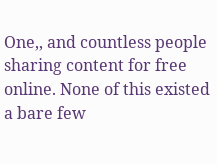One,, and countless people sharing content for free online. None of this existed a bare few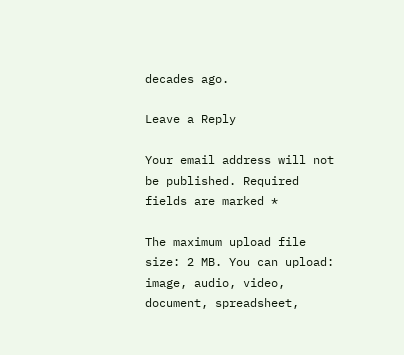decades ago.

Leave a Reply

Your email address will not be published. Required fields are marked *

The maximum upload file size: 2 MB. You can upload: image, audio, video, document, spreadsheet,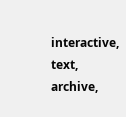interactive, text, archive,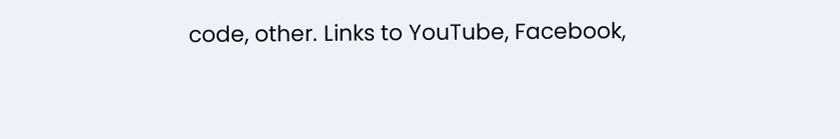code, other. Links to YouTube, Facebook,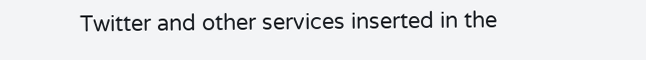Twitter and other services inserted in the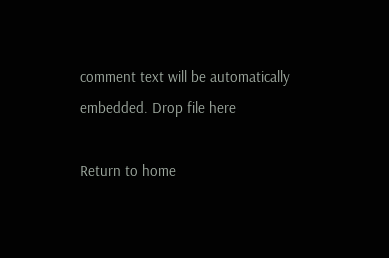comment text will be automatically embedded. Drop file here

Return to home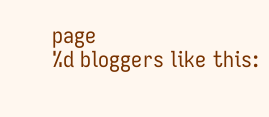page
%d bloggers like this: